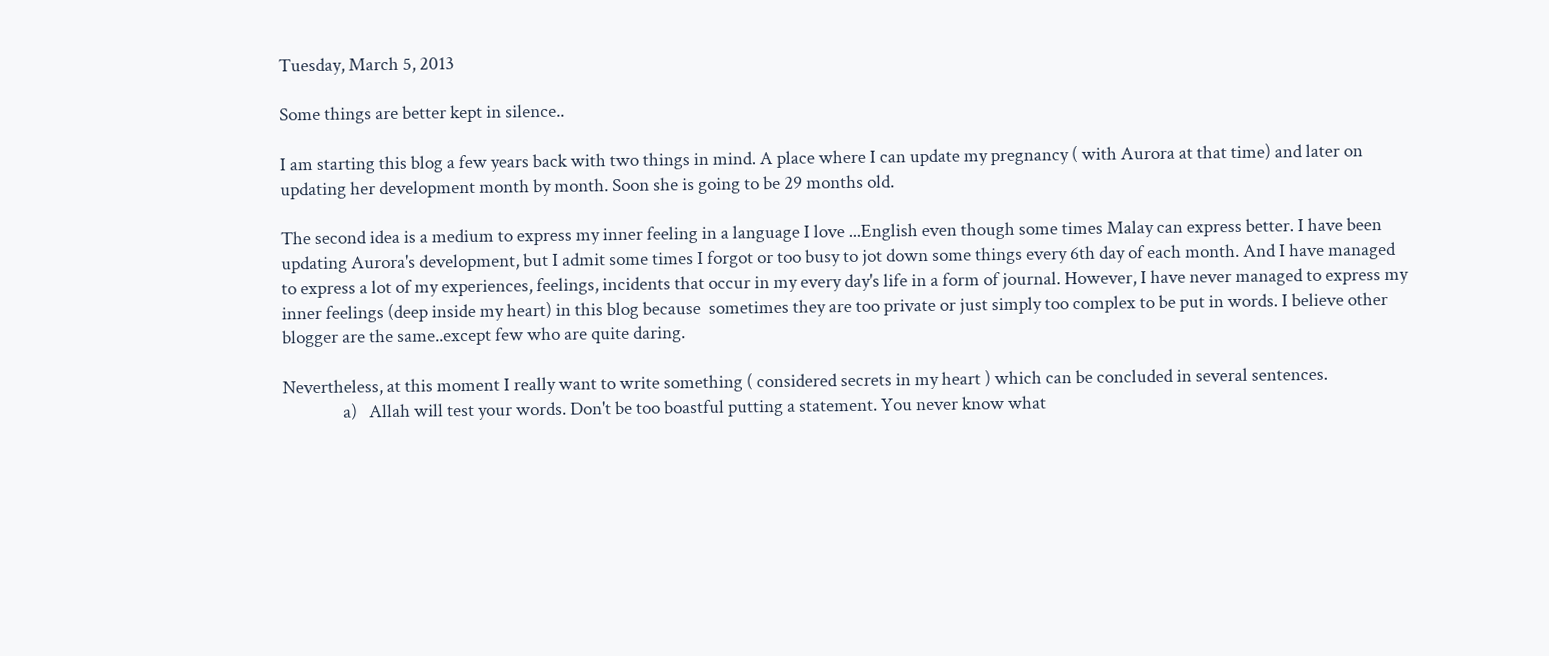Tuesday, March 5, 2013

Some things are better kept in silence..

I am starting this blog a few years back with two things in mind. A place where I can update my pregnancy ( with Aurora at that time) and later on updating her development month by month. Soon she is going to be 29 months old.

The second idea is a medium to express my inner feeling in a language I love ...English even though some times Malay can express better. I have been updating Aurora's development, but I admit some times I forgot or too busy to jot down some things every 6th day of each month. And I have managed to express a lot of my experiences, feelings, incidents that occur in my every day's life in a form of journal. However, I have never managed to express my inner feelings (deep inside my heart) in this blog because  sometimes they are too private or just simply too complex to be put in words. I believe other blogger are the same..except few who are quite daring.

Nevertheless, at this moment I really want to write something ( considered secrets in my heart ) which can be concluded in several sentences.
               a)   Allah will test your words. Don't be too boastful putting a statement. You never know what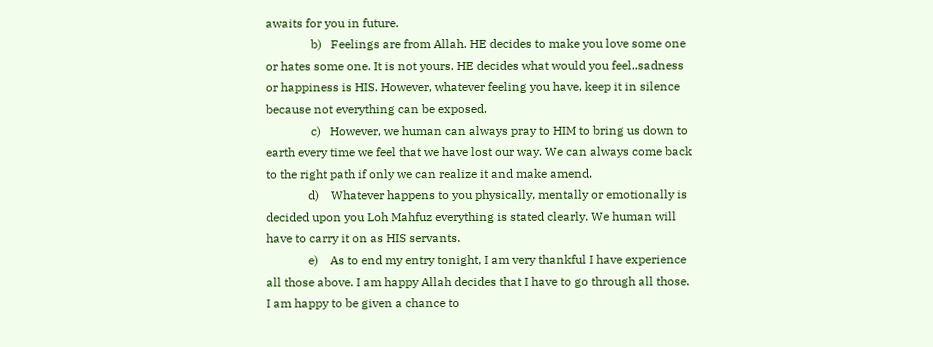awaits for you in future.
               b)   Feelings are from Allah. HE decides to make you love some one or hates some one. It is not yours. HE decides what would you feel..sadness or happiness is HIS. However, whatever feeling you have, keep it in silence because not everything can be exposed.
               c)   However, we human can always pray to HIM to bring us down to earth every time we feel that we have lost our way. We can always come back to the right path if only we can realize it and make amend.
              d)    Whatever happens to you physically, mentally or emotionally is decided upon you Loh Mahfuz everything is stated clearly. We human will have to carry it on as HIS servants.
              e)    As to end my entry tonight, I am very thankful I have experience all those above. I am happy Allah decides that I have to go through all those. I am happy to be given a chance to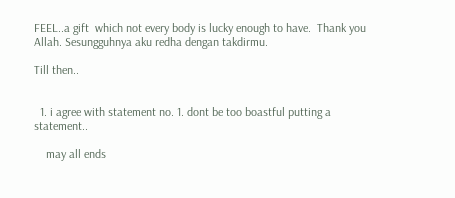FEEL..a gift  which not every body is lucky enough to have.  Thank you Allah. Sesungguhnya aku redha dengan takdirmu.

Till then..


  1. i agree with statement no. 1. dont be too boastful putting a statement..

    may all ends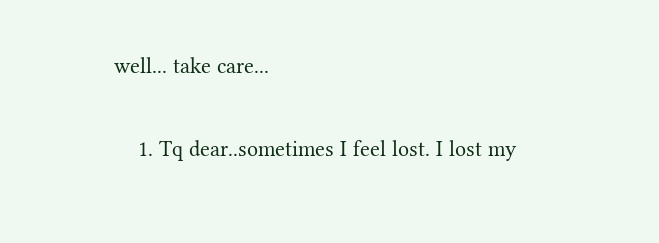well... take care...

    1. Tq dear..sometimes I feel lost. I lost my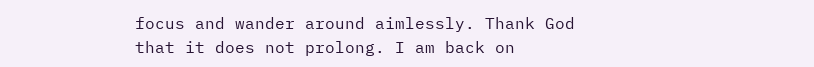focus and wander around aimlessly. Thank God that it does not prolong. I am back on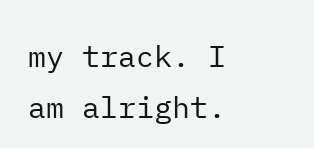my track. I am alright.